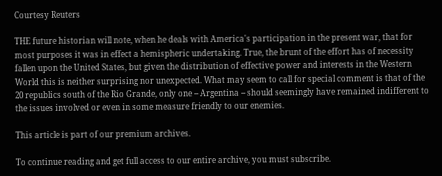Courtesy Reuters

THE future historian will note, when he deals with America's participation in the present war, that for most purposes it was in effect a hemispheric undertaking. True, the brunt of the effort has of necessity fallen upon the United States, but given the distribution of effective power and interests in the Western World this is neither surprising nor unexpected. What may seem to call for special comment is that of the 20 republics south of the Rio Grande, only one -- Argentina -- should seemingly have remained indifferent to the issues involved or even in some measure friendly to our enemies.

This article is part of our premium archives.

To continue reading and get full access to our entire archive, you must subscribe.